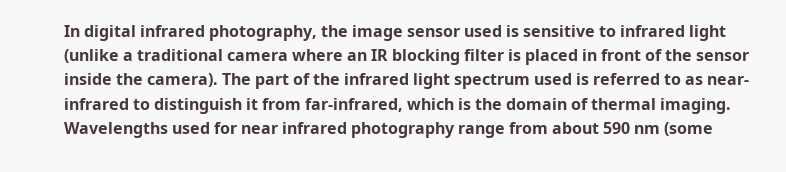In digital infrared photography, the image sensor used is sensitive to infrared light (unlike a traditional camera where an IR blocking filter is placed in front of the sensor inside the camera). The part of the infrared light spectrum used is referred to as near-infrared to distinguish it from far-infrared, which is the domain of thermal imaging. Wavelengths used for near infrared photography range from about 590 nm (some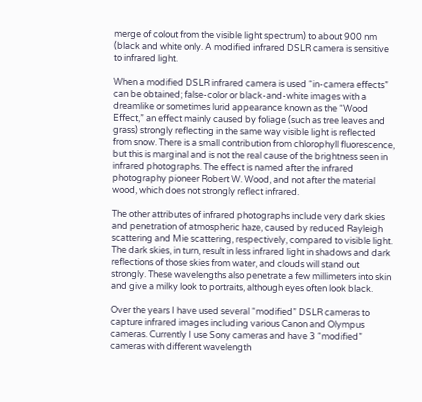merge of colout from the visible light spectrum) to about 900 nm (black and white only. A modified infrared DSLR camera is sensitive to infrared light.

When a modified DSLR infrared camera is used “in-camera effects” can be obtained; false-color or black-and-white images with a dreamlike or sometimes lurid appearance known as the “Wood Effect,” an effect mainly caused by foliage (such as tree leaves and grass) strongly reflecting in the same way visible light is reflected from snow. There is a small contribution from chlorophyll fluorescence, but this is marginal and is not the real cause of the brightness seen in infrared photographs. The effect is named after the infrared photography pioneer Robert W. Wood, and not after the material wood, which does not strongly reflect infrared.

The other attributes of infrared photographs include very dark skies and penetration of atmospheric haze, caused by reduced Rayleigh scattering and Mie scattering, respectively, compared to visible light. The dark skies, in turn, result in less infrared light in shadows and dark reflections of those skies from water, and clouds will stand out strongly. These wavelengths also penetrate a few millimeters into skin and give a milky look to portraits, although eyes often look black.

Over the years I have used several “modified” DSLR cameras to capture infrared images including various Canon and Olympus cameras. Currently I use Sony cameras and have 3 “modified” cameras with different wavelength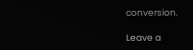conversion.

Leave a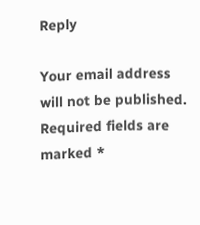Reply

Your email address will not be published. Required fields are marked *